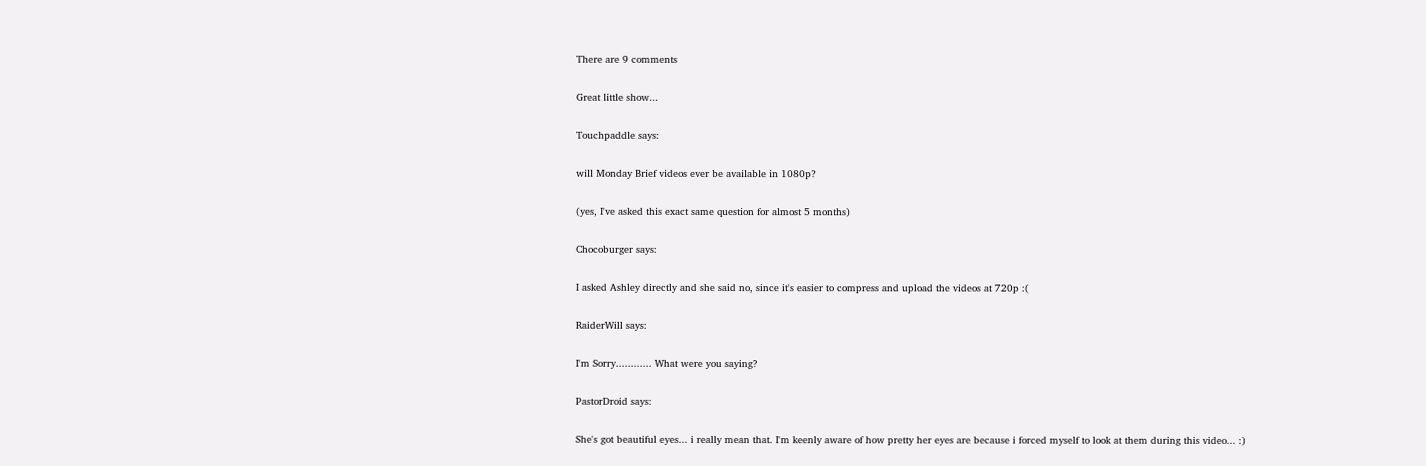There are 9 comments

Great little show...

Touchpaddle says:

will Monday Brief videos ever be available in 1080p?

(yes, I've asked this exact same question for almost 5 months)

Chocoburger says:

I asked Ashley directly and she said no, since it's easier to compress and upload the videos at 720p :(

RaiderWill says:

I'm Sorry............ What were you saying?

PastorDroid says:

She's got beautiful eyes... i really mean that. I'm keenly aware of how pretty her eyes are because i forced myself to look at them during this video... :)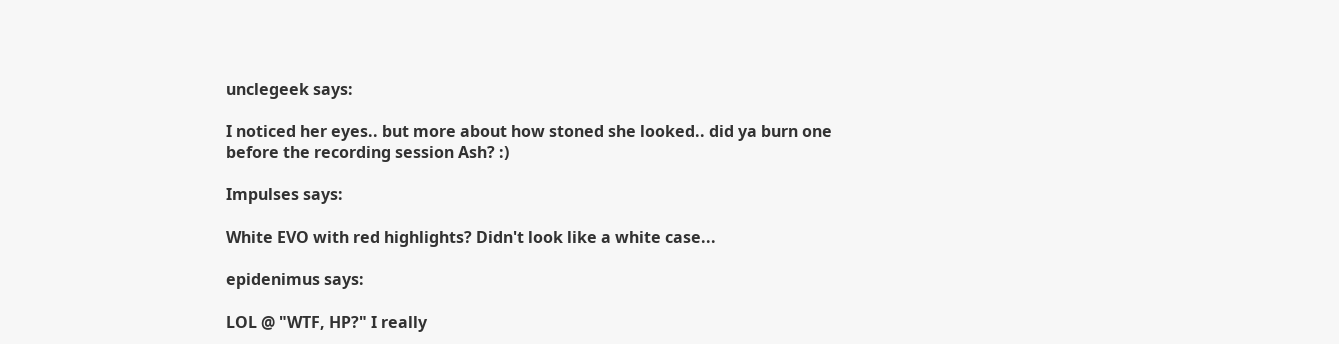unclegeek says:

I noticed her eyes.. but more about how stoned she looked.. did ya burn one before the recording session Ash? :)

Impulses says:

White EVO with red highlights? Didn't look like a white case...

epidenimus says:

LOL @ "WTF, HP?" I really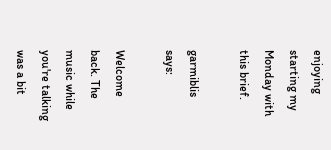enjoying starting my Monday with this brief.

garmiblis says:

Welcome back. The music while you're talking was a bit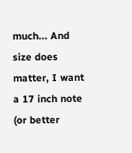much... And size does matter, I want a 17 inch note (or better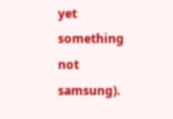yet something not samsung).